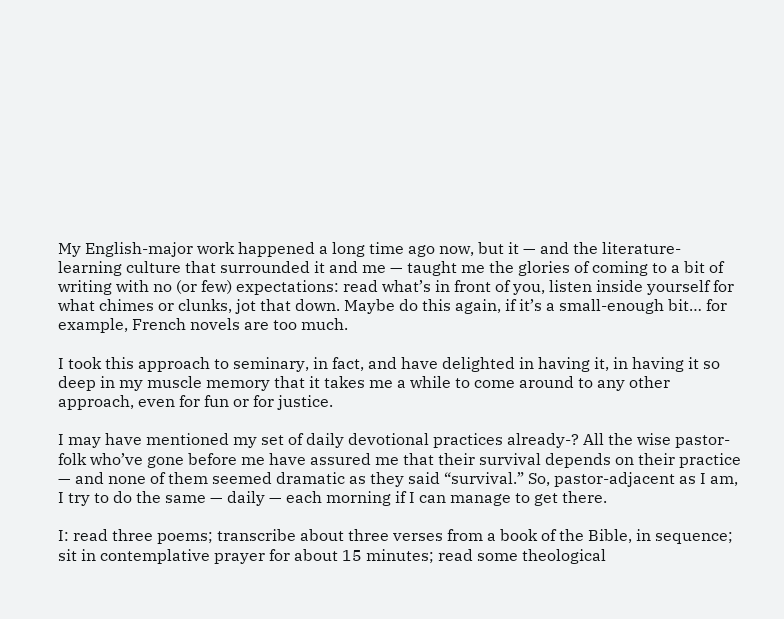My English-major work happened a long time ago now, but it — and the literature-learning culture that surrounded it and me — taught me the glories of coming to a bit of writing with no (or few) expectations: read what’s in front of you, listen inside yourself for what chimes or clunks, jot that down. Maybe do this again, if it’s a small-enough bit… for example, French novels are too much.

I took this approach to seminary, in fact, and have delighted in having it, in having it so deep in my muscle memory that it takes me a while to come around to any other approach, even for fun or for justice.

I may have mentioned my set of daily devotional practices already-? All the wise pastor-folk who’ve gone before me have assured me that their survival depends on their practice — and none of them seemed dramatic as they said “survival.” So, pastor-adjacent as I am, I try to do the same — daily — each morning if I can manage to get there.

I: read three poems; transcribe about three verses from a book of the Bible, in sequence; sit in contemplative prayer for about 15 minutes; read some theological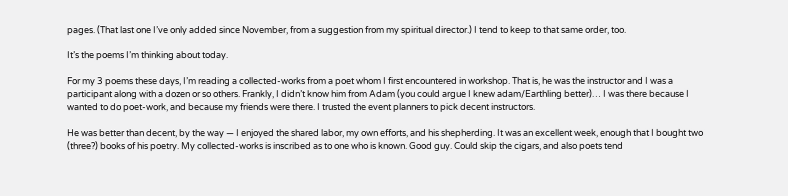pages. (That last one I’ve only added since November, from a suggestion from my spiritual director.) I tend to keep to that same order, too.

It’s the poems I’m thinking about today.

For my 3 poems these days, I’m reading a collected-works from a poet whom I first encountered in workshop. That is, he was the instructor and I was a participant along with a dozen or so others. Frankly, I didn’t know him from Adam (you could argue I knew adam/Earthling better)… I was there because I wanted to do poet-work, and because my friends were there. I trusted the event planners to pick decent instructors.

He was better than decent, by the way — I enjoyed the shared labor, my own efforts, and his shepherding. It was an excellent week, enough that I bought two (three?) books of his poetry. My collected-works is inscribed as to one who is known. Good guy. Could skip the cigars, and also poets tend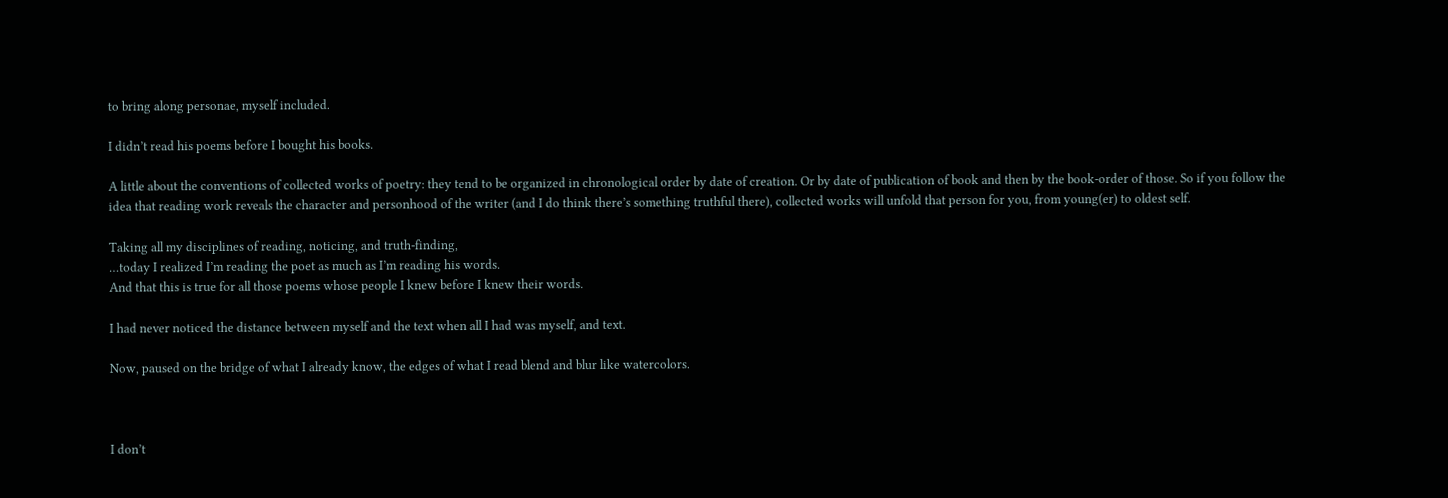to bring along personae, myself included.

I didn’t read his poems before I bought his books.

A little about the conventions of collected works of poetry: they tend to be organized in chronological order by date of creation. Or by date of publication of book and then by the book-order of those. So if you follow the idea that reading work reveals the character and personhood of the writer (and I do think there’s something truthful there), collected works will unfold that person for you, from young(er) to oldest self.

Taking all my disciplines of reading, noticing, and truth-finding,
…today I realized I’m reading the poet as much as I’m reading his words.
And that this is true for all those poems whose people I knew before I knew their words.

I had never noticed the distance between myself and the text when all I had was myself, and text.

Now, paused on the bridge of what I already know, the edges of what I read blend and blur like watercolors.



I don’t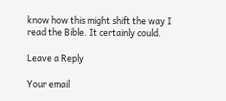know how this might shift the way I read the Bible. It certainly could.

Leave a Reply

Your email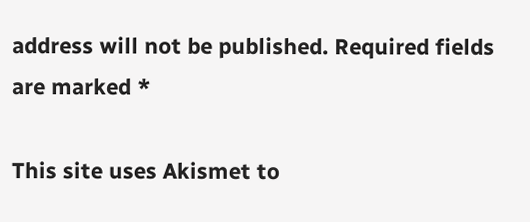address will not be published. Required fields are marked *

This site uses Akismet to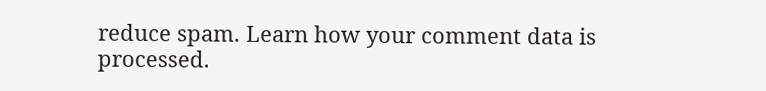reduce spam. Learn how your comment data is processed.